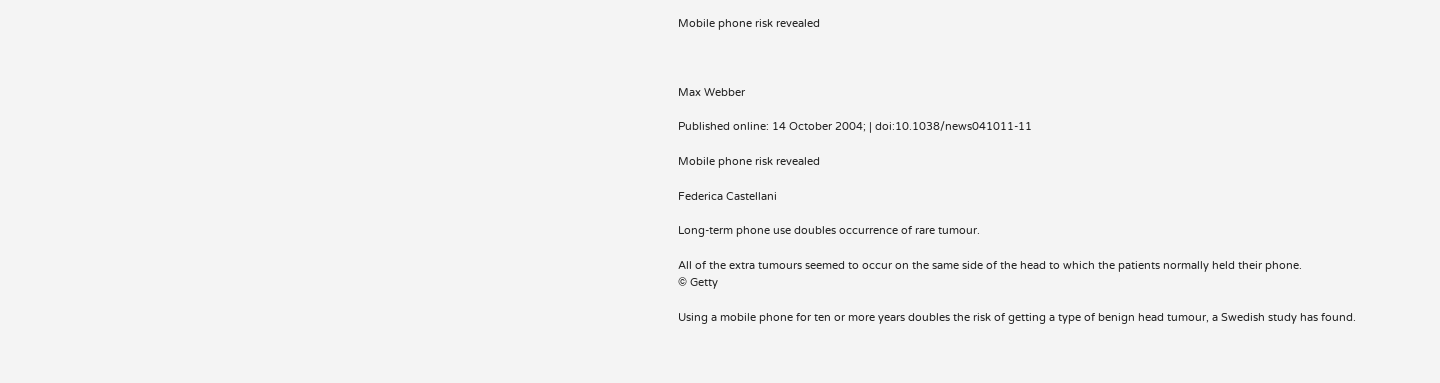Mobile phone risk revealed



Max Webber

Published online: 14 October 2004; | doi:10.1038/news041011-11

Mobile phone risk revealed

Federica Castellani

Long-term phone use doubles occurrence of rare tumour.

All of the extra tumours seemed to occur on the same side of the head to which the patients normally held their phone.
© Getty

Using a mobile phone for ten or more years doubles the risk of getting a type of benign head tumour, a Swedish study has found.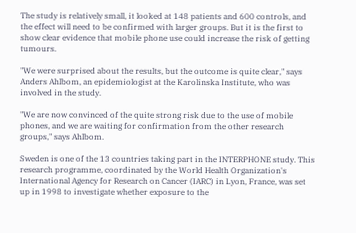The study is relatively small, it looked at 148 patients and 600 controls, and the effect will need to be confirmed with larger groups. But it is the first to show clear evidence that mobile phone use could increase the risk of getting tumours.

"We were surprised about the results, but the outcome is quite clear," says Anders Ahlbom, an epidemiologist at the Karolinska Institute, who was involved in the study.

"We are now convinced of the quite strong risk due to the use of mobile phones, and we are waiting for confirmation from the other research groups," says Ahlbom.

Sweden is one of the 13 countries taking part in the INTERPHONE study. This research programme, coordinated by the World Health Organization's International Agency for Research on Cancer (IARC) in Lyon, France, was set up in 1998 to investigate whether exposure to the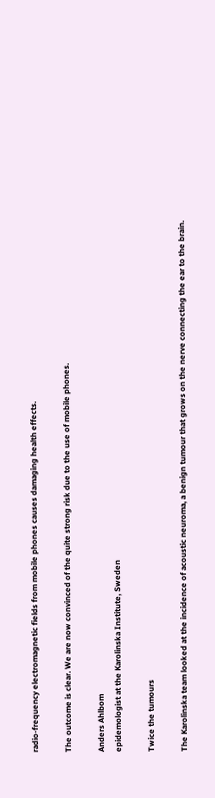radio-frequency electromagnetic fields from mobile phones causes damaging health effects.

The outcome is clear. We are now convinced of the quite strong risk due to the use of mobile phones.

Anders Ahlbom
epidemologist at the Karolinska Institute, Sweden

Twice the tumours

The Karolinska team looked at the incidence of acoustic neuroma, a benign tumour that grows on the nerve connecting the ear to the brain.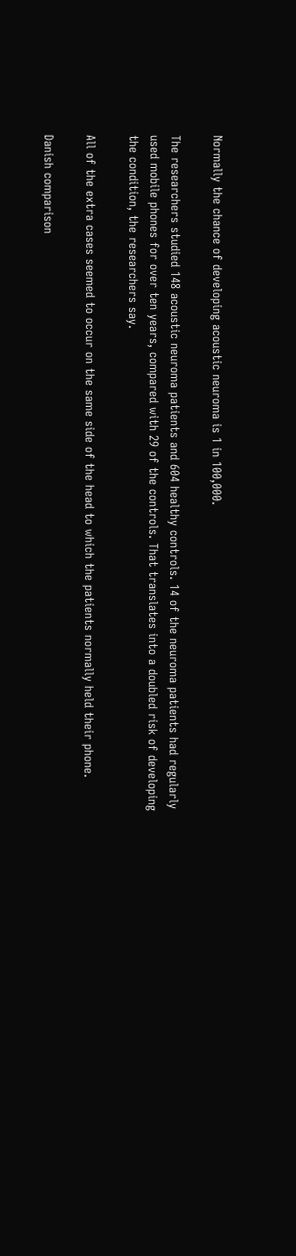Normally the chance of developing acoustic neuroma is 1 in 100,000.

The researchers studied 148 acoustic neuroma patients and 604 healthy controls. 14 of the neuroma patients had regularly used mobile phones for over ten years, compared with 29 of the controls. That translates into a doubled risk of developing the condition, the researchers say.

All of the extra cases seemed to occur on the same side of the head to which the patients normally held their phone.

Danish comparison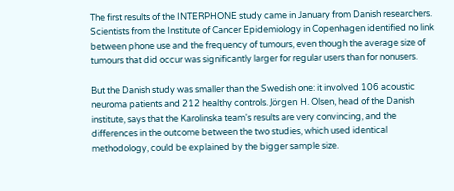The first results of the INTERPHONE study came in January from Danish researchers. Scientists from the Institute of Cancer Epidemiology in Copenhagen identified no link between phone use and the frequency of tumours, even though the average size of tumours that did occur was significantly larger for regular users than for nonusers.

But the Danish study was smaller than the Swedish one: it involved 106 acoustic neuroma patients and 212 healthy controls. Jörgen H. Olsen, head of the Danish institute, says that the Karolinska team's results are very convincing, and the differences in the outcome between the two studies, which used identical methodology, could be explained by the bigger sample size.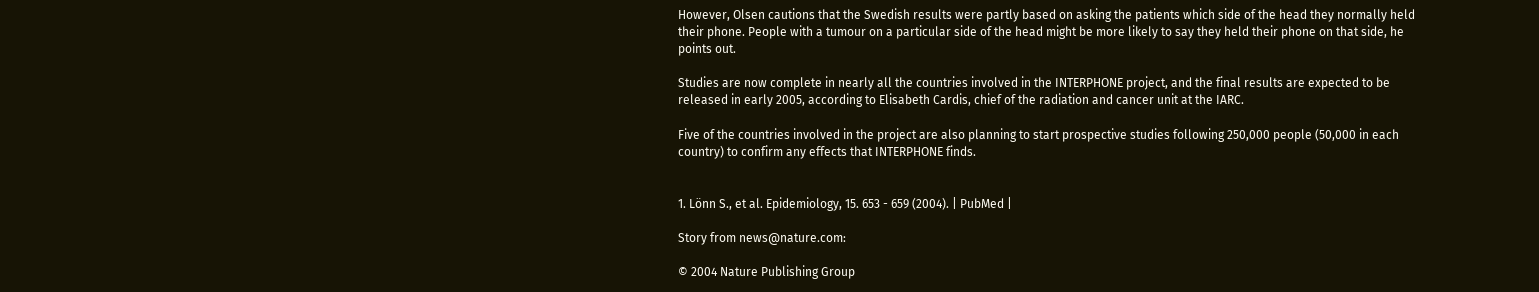However, Olsen cautions that the Swedish results were partly based on asking the patients which side of the head they normally held their phone. People with a tumour on a particular side of the head might be more likely to say they held their phone on that side, he points out.

Studies are now complete in nearly all the countries involved in the INTERPHONE project, and the final results are expected to be released in early 2005, according to Elisabeth Cardis, chief of the radiation and cancer unit at the IARC.

Five of the countries involved in the project are also planning to start prospective studies following 250,000 people (50,000 in each country) to confirm any effects that INTERPHONE finds.


1. Lönn S., et al. Epidemiology, 15. 653 - 659 (2004). | PubMed |

Story from news@nature.com:

© 2004 Nature Publishing Group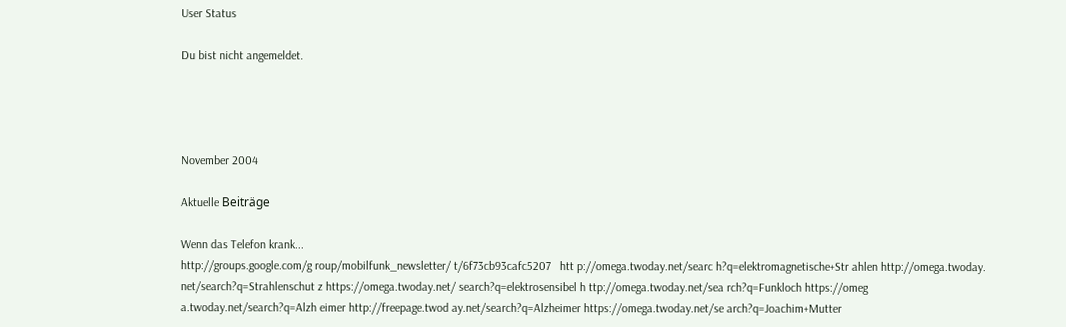User Status

Du bist nicht angemeldet.




November 2004

Aktuelle Beiträge

Wenn das Telefon krank...
http://groups.google.com/g roup/mobilfunk_newsletter/ t/6f73cb93cafc5207   htt p://omega.twoday.net/searc h?q=elektromagnetische+Str ahlen http://omega.twoday. net/search?q=Strahlenschut z https://omega.twoday.net/ search?q=elektrosensibel h ttp://omega.twoday.net/sea rch?q=Funkloch https://omeg a.twoday.net/search?q=Alzh eimer http://freepage.twod ay.net/search?q=Alzheimer https://omega.twoday.net/se arch?q=Joachim+Mutter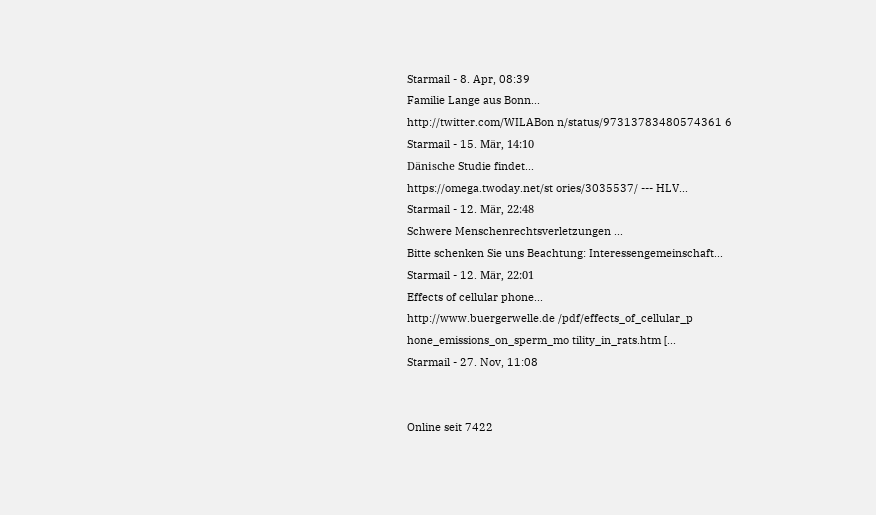Starmail - 8. Apr, 08:39
Familie Lange aus Bonn...
http://twitter.com/WILABon n/status/97313783480574361 6
Starmail - 15. Mär, 14:10
Dänische Studie findet...
https://omega.twoday.net/st ories/3035537/ --- HLV...
Starmail - 12. Mär, 22:48
Schwere Menschenrechtsverletzungen ...
Bitte schenken Sie uns Beachtung: Interessengemeinschaft...
Starmail - 12. Mär, 22:01
Effects of cellular phone...
http://www.buergerwelle.de /pdf/effects_of_cellular_p hone_emissions_on_sperm_mo tility_in_rats.htm [...
Starmail - 27. Nov, 11:08


Online seit 7422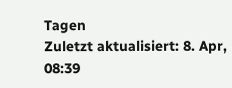Tagen
Zuletzt aktualisiert: 8. Apr, 08:39